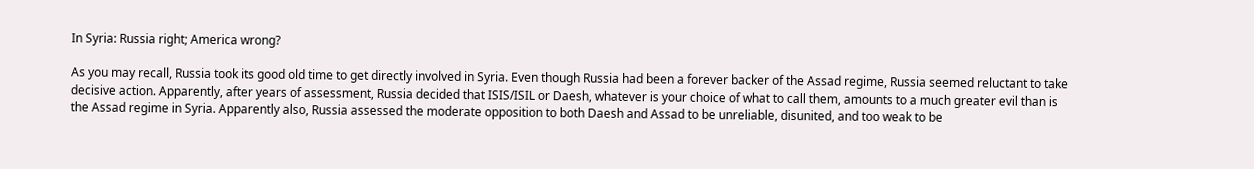In Syria: Russia right; America wrong?

As you may recall, Russia took its good old time to get directly involved in Syria. Even though Russia had been a forever backer of the Assad regime, Russia seemed reluctant to take decisive action. Apparently, after years of assessment, Russia decided that ISIS/ISIL or Daesh, whatever is your choice of what to call them, amounts to a much greater evil than is the Assad regime in Syria. Apparently also, Russia assessed the moderate opposition to both Daesh and Assad to be unreliable, disunited, and too weak to be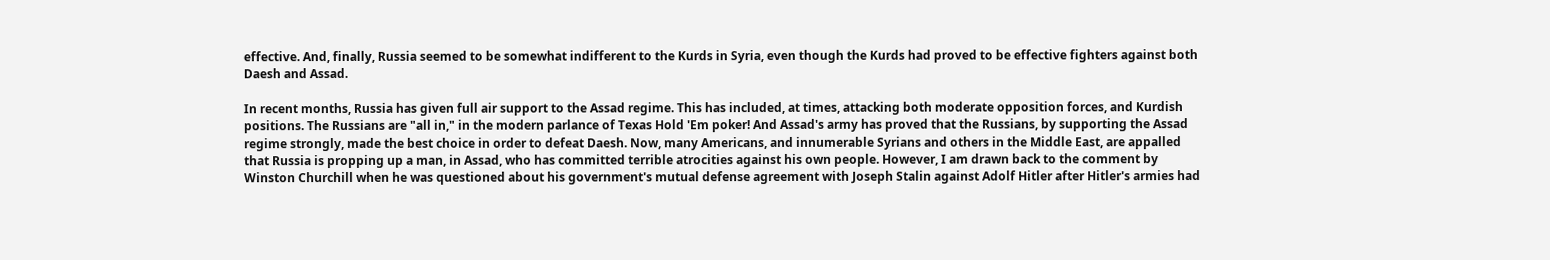effective. And, finally, Russia seemed to be somewhat indifferent to the Kurds in Syria, even though the Kurds had proved to be effective fighters against both Daesh and Assad.

In recent months, Russia has given full air support to the Assad regime. This has included, at times, attacking both moderate opposition forces, and Kurdish positions. The Russians are "all in," in the modern parlance of Texas Hold 'Em poker! And Assad's army has proved that the Russians, by supporting the Assad regime strongly, made the best choice in order to defeat Daesh. Now, many Americans, and innumerable Syrians and others in the Middle East, are appalled that Russia is propping up a man, in Assad, who has committed terrible atrocities against his own people. However, I am drawn back to the comment by Winston Churchill when he was questioned about his government's mutual defense agreement with Joseph Stalin against Adolf Hitler after Hitler's armies had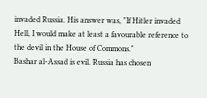invaded Russia. His answer was, "If Hitler invaded Hell, I would make at least a favourable reference to the devil in the House of Commons."
Bashar al-Assad is evil. Russia has chosen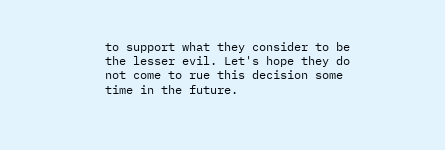to support what they consider to be the lesser evil. Let's hope they do not come to rue this decision some time in the future.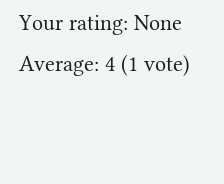Your rating: None Average: 4 (1 vote)